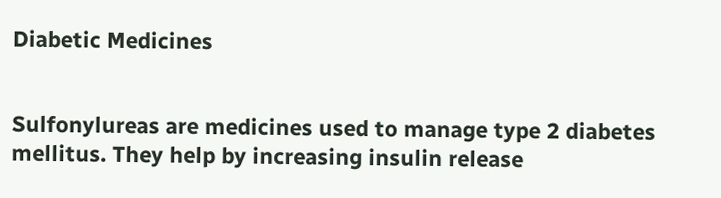Diabetic Medicines


Sulfonylureas are medicines used to manage type 2 diabetes mellitus. They help by increasing insulin release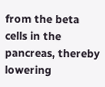from the beta cells in the pancreas, thereby lowering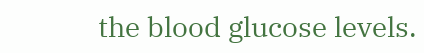the blood glucose levels.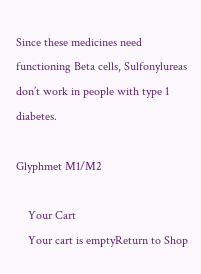Since these medicines need functioning Beta cells, Sulfonylureas don’t work in people with type 1 diabetes.

Glyphmet M1/M2

    Your Cart
    Your cart is emptyReturn to Shop